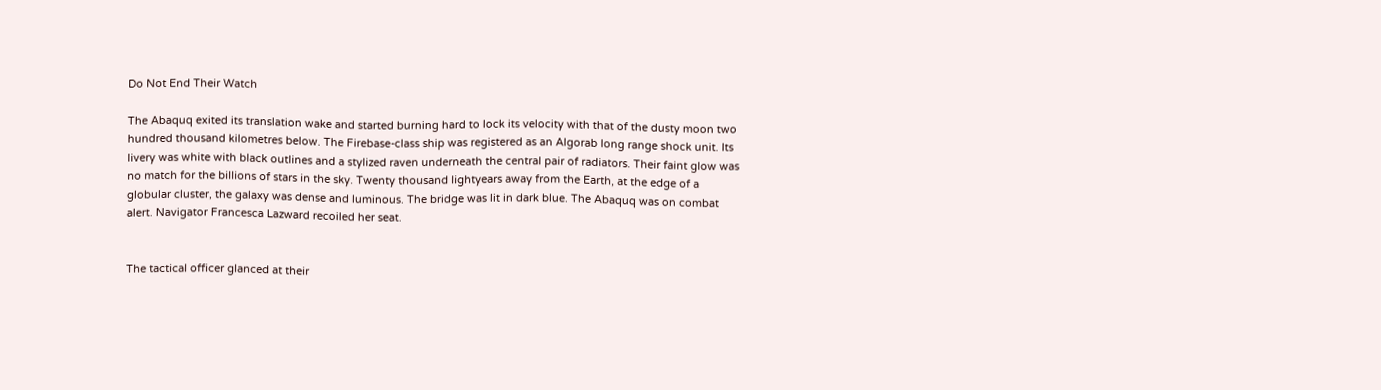Do Not End Their Watch

The Abaquq exited its translation wake and started burning hard to lock its velocity with that of the dusty moon two hundred thousand kilometres below. The Firebase-class ship was registered as an Algorab long range shock unit. Its livery was white with black outlines and a stylized raven underneath the central pair of radiators. Their faint glow was no match for the billions of stars in the sky. Twenty thousand lightyears away from the Earth, at the edge of a globular cluster, the galaxy was dense and luminous. The bridge was lit in dark blue. The Abaquq was on combat alert. Navigator Francesca Lazward recoiled her seat.


The tactical officer glanced at their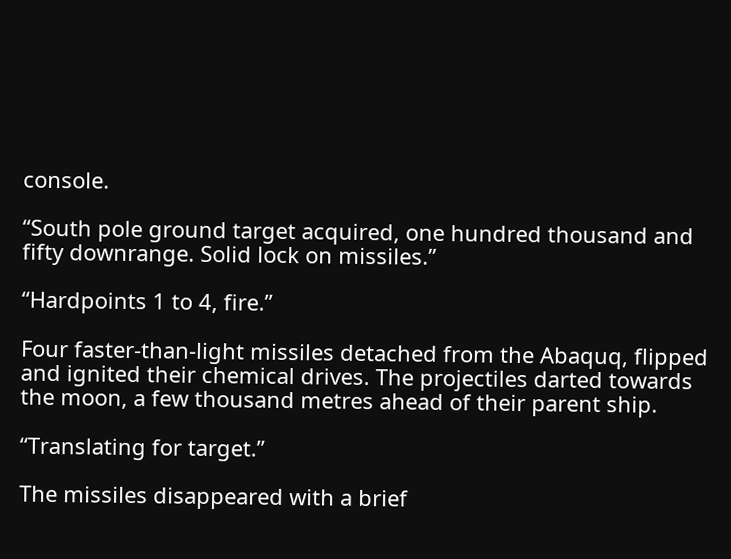console.

“South pole ground target acquired, one hundred thousand and fifty downrange. Solid lock on missiles.”

“Hardpoints 1 to 4, fire.”

Four faster-than-light missiles detached from the Abaquq, flipped and ignited their chemical drives. The projectiles darted towards the moon, a few thousand metres ahead of their parent ship.

“Translating for target.”

The missiles disappeared with a brief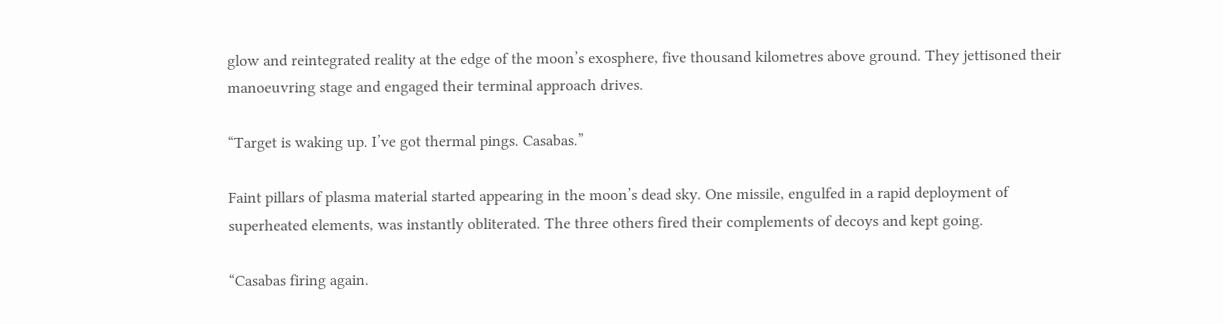glow and reintegrated reality at the edge of the moon’s exosphere, five thousand kilometres above ground. They jettisoned their manoeuvring stage and engaged their terminal approach drives.

“Target is waking up. I’ve got thermal pings. Casabas.”

Faint pillars of plasma material started appearing in the moon’s dead sky. One missile, engulfed in a rapid deployment of superheated elements, was instantly obliterated. The three others fired their complements of decoys and kept going.

“Casabas firing again.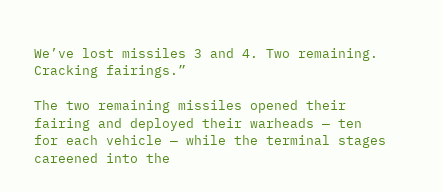We’ve lost missiles 3 and 4. Two remaining. Cracking fairings.”

The two remaining missiles opened their fairing and deployed their warheads — ten for each vehicle — while the terminal stages careened into the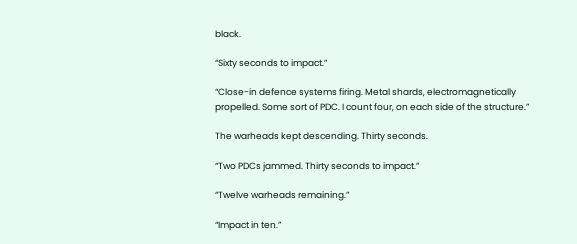black.

“Sixty seconds to impact.”

“Close-in defence systems firing. Metal shards, electromagnetically propelled. Some sort of PDC. I count four, on each side of the structure.”

The warheads kept descending. Thirty seconds.

“Two PDCs jammed. Thirty seconds to impact.”

“Twelve warheads remaining.”

“Impact in ten.”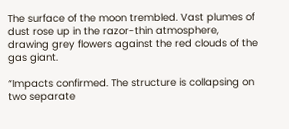The surface of the moon trembled. Vast plumes of dust rose up in the razor-thin atmosphere, drawing grey flowers against the red clouds of the gas giant.

“Impacts confirmed. The structure is collapsing on two separate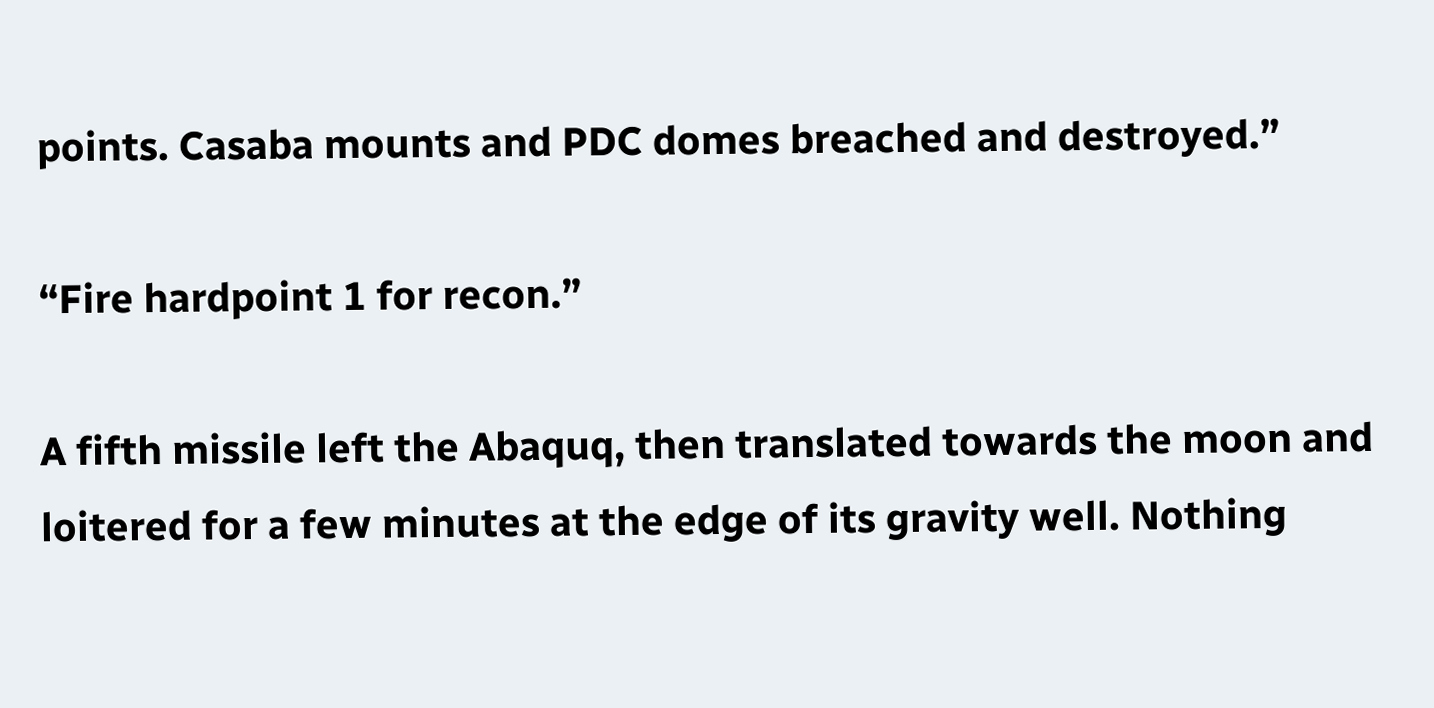points. Casaba mounts and PDC domes breached and destroyed.”

“Fire hardpoint 1 for recon.”

A fifth missile left the Abaquq, then translated towards the moon and loitered for a few minutes at the edge of its gravity well. Nothing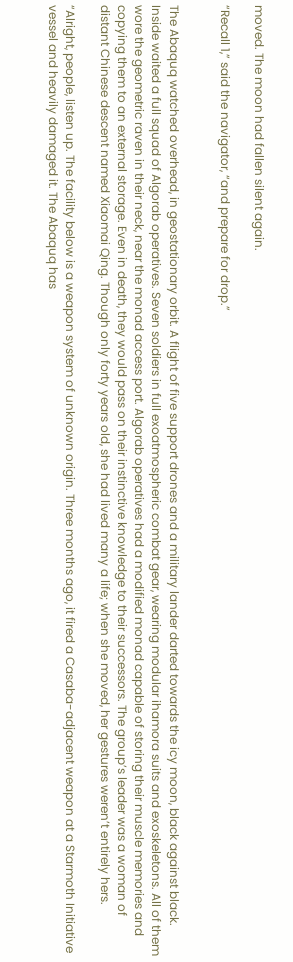moved. The moon had fallen silent again.

“Recall 1,” said the navigator, “and prepare for drop.”


The Abaquq watched overhead, in geostationary orbit. A flight of five support drones and a military lander darted towards the icy moon, black against black. Inside waited a full squad of Algorab operatives. Seven soldiers in full exoatmospheric combat gear, wearing modular ihamora suits and exoskeletons. All of them wore the geometric raven in their neck, near the monad access port. Algorab operatives had a modified monad capable of storing their muscle memories and copying them to an external storage. Even in death, they would pass on their instinctive knowledge to their successors. The group’s leader was a woman of distant Chinese descent named Xiaomai Qing. Though only forty years old, she had lived many a life; when she moved, her gestures weren’t entirely hers.

“Alright, people, listen up. The facility below is a weapon system of unknown origin. Three months ago, it fired a Casaba-adjacent weapon at a Starmoth Initiative vessel and heavily damaged it. The Abaquq has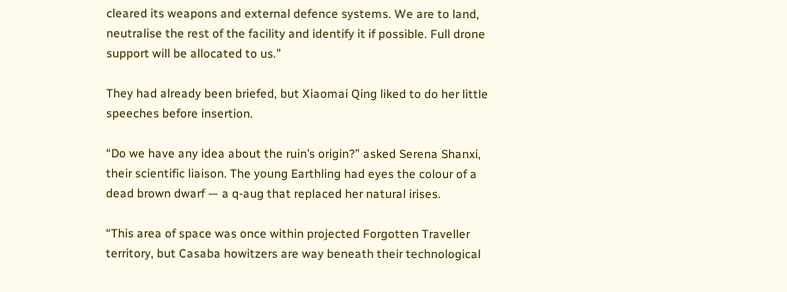cleared its weapons and external defence systems. We are to land, neutralise the rest of the facility and identify it if possible. Full drone support will be allocated to us.”

They had already been briefed, but Xiaomai Qing liked to do her little speeches before insertion.

“Do we have any idea about the ruin’s origin?” asked Serena Shanxi, their scientific liaison. The young Earthling had eyes the colour of a dead brown dwarf — a q-aug that replaced her natural irises.

“This area of space was once within projected Forgotten Traveller territory, but Casaba howitzers are way beneath their technological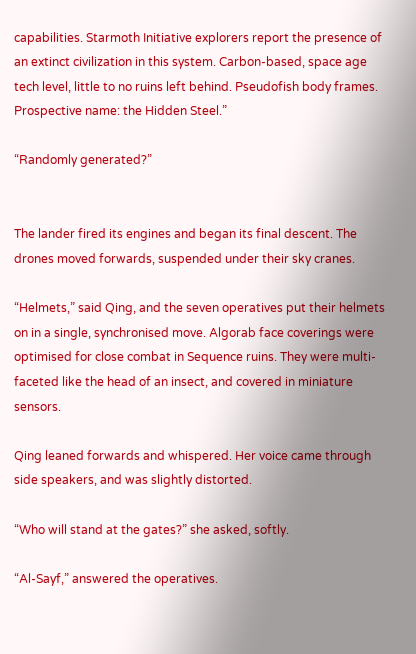capabilities. Starmoth Initiative explorers report the presence of an extinct civilization in this system. Carbon-based, space age tech level, little to no ruins left behind. Pseudofish body frames. Prospective name: the Hidden Steel.”

“Randomly generated?”


The lander fired its engines and began its final descent. The drones moved forwards, suspended under their sky cranes.

“Helmets,” said Qing, and the seven operatives put their helmets on in a single, synchronised move. Algorab face coverings were optimised for close combat in Sequence ruins. They were multi-faceted like the head of an insect, and covered in miniature sensors.

Qing leaned forwards and whispered. Her voice came through side speakers, and was slightly distorted.

“Who will stand at the gates?” she asked, softly.

“Al-Sayf,” answered the operatives.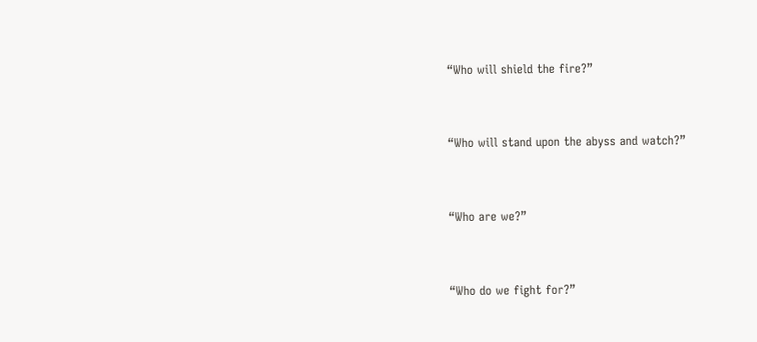“Who will shield the fire?”


“Who will stand upon the abyss and watch?”


“Who are we?”


“Who do we fight for?”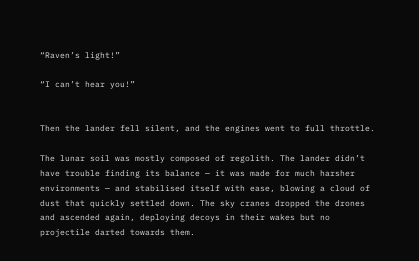“Raven’s light!”

“I can’t hear you!”


Then the lander fell silent, and the engines went to full throttle.

The lunar soil was mostly composed of regolith. The lander didn’t have trouble finding its balance — it was made for much harsher environments — and stabilised itself with ease, blowing a cloud of dust that quickly settled down. The sky cranes dropped the drones and ascended again, deploying decoys in their wakes but no projectile darted towards them.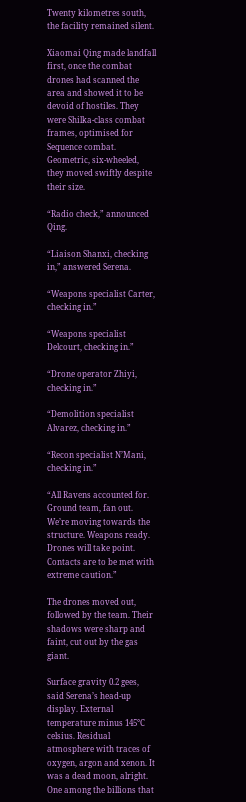Twenty kilometres south, the facility remained silent.

Xiaomai Qing made landfall first, once the combat drones had scanned the area and showed it to be devoid of hostiles. They were Shilka-class combat frames, optimised for Sequence combat. Geometric, six-wheeled, they moved swiftly despite their size.

“Radio check,” announced Qing.

“Liaison Shanxi, checking in,” answered Serena.

“Weapons specialist Carter, checking in.”

“Weapons specialist Delcourt, checking in.”

“Drone operator Zhiyi, checking in.”

“Demolition specialist Alvarez, checking in.”

“Recon specialist N’Mani, checking in.”

“All Ravens accounted for. Ground team, fan out. We’re moving towards the structure. Weapons ready. Drones will take point. Contacts are to be met with extreme caution.”

The drones moved out, followed by the team. Their shadows were sharp and faint, cut out by the gas giant.

Surface gravity 0.2 gees, said Serena’s head-up display. External temperature minus 145°C celsius. Residual atmosphere with traces of oxygen, argon and xenon. It was a dead moon, alright. One among the billions that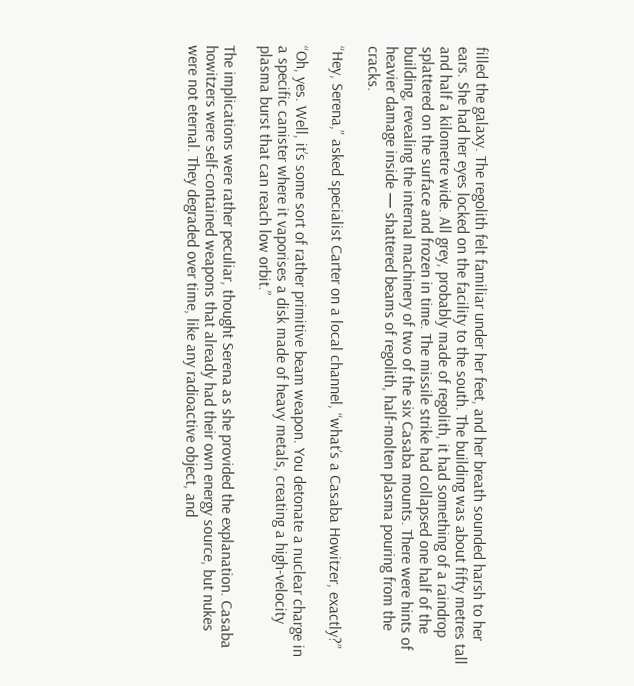filled the galaxy. The regolith felt familiar under her feet, and her breath sounded harsh to her ears. She had her eyes locked on the facility to the south. The building was about fifty metres tall and half a kilometre wide. All grey, probably made of regolith, it had something of a raindrop splattered on the surface and frozen in time. The missile strike had collapsed one half of the building, revealing the internal machinery of two of the six Casaba mounts. There were hints of heavier damage inside — shattered beams of regolith, half-molten plasma pouring from the cracks.

“Hey, Serena,” asked specialist Carter on a local channel, “what’s a Casaba Howitzer, exactly?”

“Oh, yes. Well, it’s some sort of rather primitive beam weapon. You detonate a nuclear charge in a specific canister where it vaporises a disk made of heavy metals, creating a high-velocity plasma burst that can reach low orbit.”

The implications were rather peculiar, thought Serena as she provided the explanation. Casaba howitzers were self-contained weapons that already had their own energy source, but nukes were not eternal. They degraded over time, like any radioactive object, and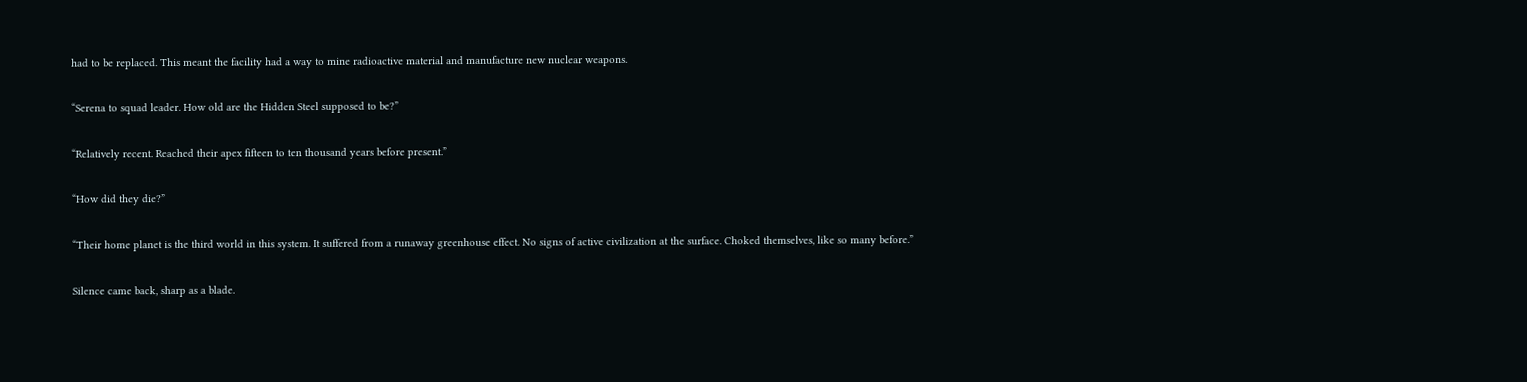had to be replaced. This meant the facility had a way to mine radioactive material and manufacture new nuclear weapons.

“Serena to squad leader. How old are the Hidden Steel supposed to be?”

“Relatively recent. Reached their apex fifteen to ten thousand years before present.”

“How did they die?”

“Their home planet is the third world in this system. It suffered from a runaway greenhouse effect. No signs of active civilization at the surface. Choked themselves, like so many before.”

Silence came back, sharp as a blade.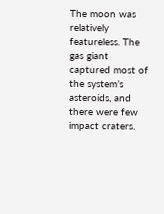The moon was relatively featureless. The gas giant captured most of the system’s asteroids, and there were few impact craters.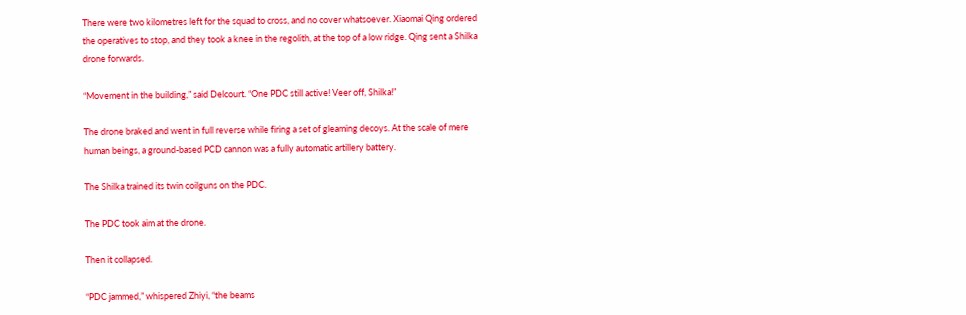There were two kilometres left for the squad to cross, and no cover whatsoever. Xiaomai Qing ordered the operatives to stop, and they took a knee in the regolith, at the top of a low ridge. Qing sent a Shilka drone forwards.

“Movement in the building,” said Delcourt. “One PDC still active! Veer off, Shilka!”

The drone braked and went in full reverse while firing a set of gleaming decoys. At the scale of mere human beings, a ground-based PCD cannon was a fully automatic artillery battery.

The Shilka trained its twin coilguns on the PDC.

The PDC took aim at the drone.

Then it collapsed.

“PDC jammed,” whispered Zhiyi, “the beams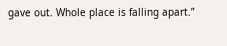gave out. Whole place is falling apart.”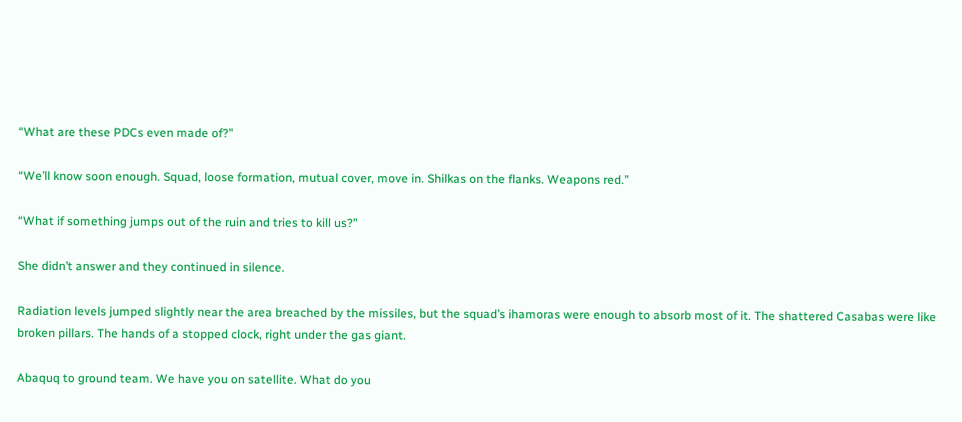“What are these PDCs even made of?”

“We’ll know soon enough. Squad, loose formation, mutual cover, move in. Shilkas on the flanks. Weapons red.”

“What if something jumps out of the ruin and tries to kill us?”

She didn’t answer and they continued in silence.

Radiation levels jumped slightly near the area breached by the missiles, but the squad’s ihamoras were enough to absorb most of it. The shattered Casabas were like broken pillars. The hands of a stopped clock, right under the gas giant.

Abaquq to ground team. We have you on satellite. What do you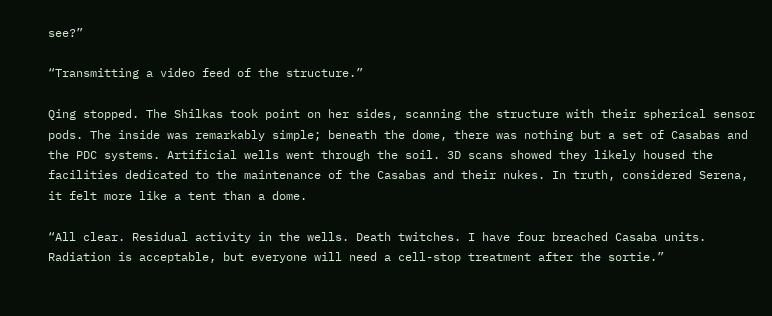see?”

“Transmitting a video feed of the structure.”

Qing stopped. The Shilkas took point on her sides, scanning the structure with their spherical sensor pods. The inside was remarkably simple; beneath the dome, there was nothing but a set of Casabas and the PDC systems. Artificial wells went through the soil. 3D scans showed they likely housed the facilities dedicated to the maintenance of the Casabas and their nukes. In truth, considered Serena, it felt more like a tent than a dome.

“All clear. Residual activity in the wells. Death twitches. I have four breached Casaba units. Radiation is acceptable, but everyone will need a cell-stop treatment after the sortie.”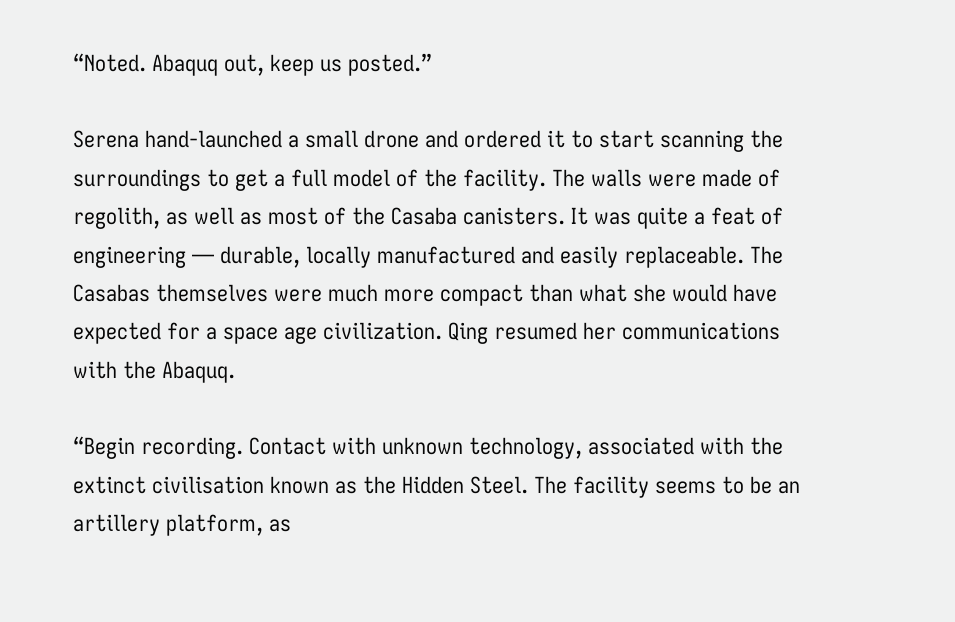“Noted. Abaquq out, keep us posted.”

Serena hand-launched a small drone and ordered it to start scanning the surroundings to get a full model of the facility. The walls were made of regolith, as well as most of the Casaba canisters. It was quite a feat of engineering — durable, locally manufactured and easily replaceable. The Casabas themselves were much more compact than what she would have expected for a space age civilization. Qing resumed her communications with the Abaquq.

“Begin recording. Contact with unknown technology, associated with the extinct civilisation known as the Hidden Steel. The facility seems to be an artillery platform, as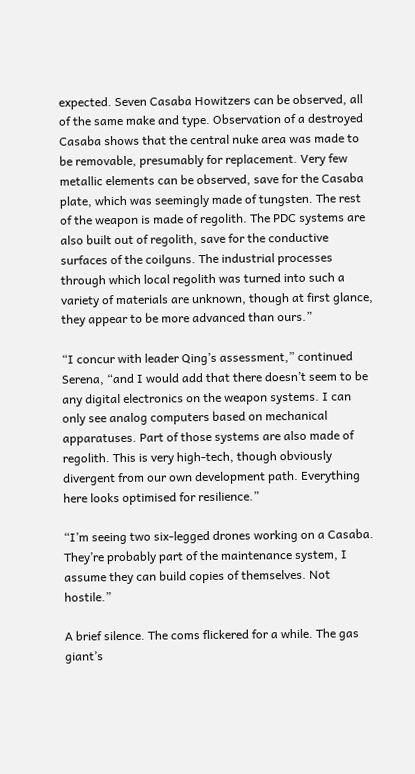expected. Seven Casaba Howitzers can be observed, all of the same make and type. Observation of a destroyed Casaba shows that the central nuke area was made to be removable, presumably for replacement. Very few metallic elements can be observed, save for the Casaba plate, which was seemingly made of tungsten. The rest of the weapon is made of regolith. The PDC systems are also built out of regolith, save for the conductive surfaces of the coilguns. The industrial processes through which local regolith was turned into such a variety of materials are unknown, though at first glance, they appear to be more advanced than ours.”

“I concur with leader Qing’s assessment,” continued Serena, “and I would add that there doesn’t seem to be any digital electronics on the weapon systems. I can only see analog computers based on mechanical apparatuses. Part of those systems are also made of regolith. This is very high-tech, though obviously divergent from our own development path. Everything here looks optimised for resilience.”

“I’m seeing two six-legged drones working on a Casaba. They’re probably part of the maintenance system, I assume they can build copies of themselves. Not hostile.”

A brief silence. The coms flickered for a while. The gas giant’s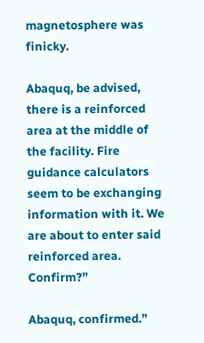magnetosphere was finicky.

Abaquq, be advised, there is a reinforced area at the middle of the facility. Fire guidance calculators seem to be exchanging information with it. We are about to enter said reinforced area. Confirm?”

Abaquq, confirmed.”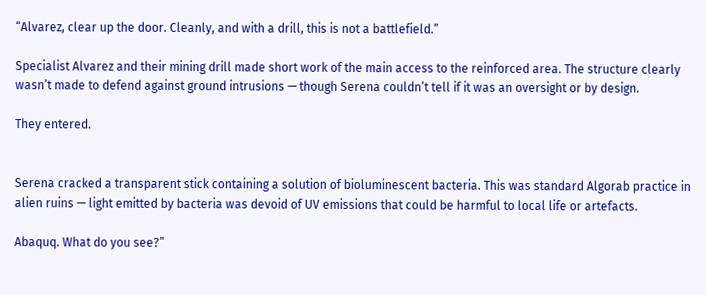“Alvarez, clear up the door. Cleanly, and with a drill, this is not a battlefield.”

Specialist Alvarez and their mining drill made short work of the main access to the reinforced area. The structure clearly wasn’t made to defend against ground intrusions — though Serena couldn’t tell if it was an oversight or by design.

They entered.


Serena cracked a transparent stick containing a solution of bioluminescent bacteria. This was standard Algorab practice in alien ruins — light emitted by bacteria was devoid of UV emissions that could be harmful to local life or artefacts.

Abaquq. What do you see?”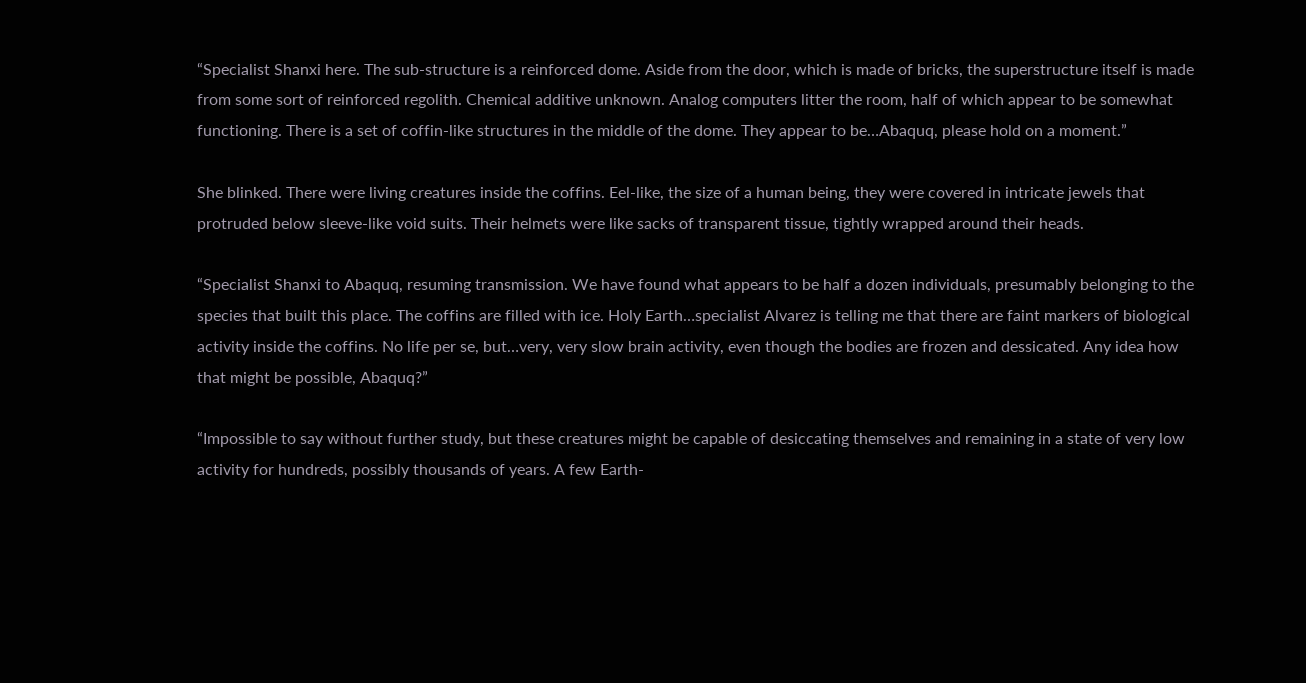“Specialist Shanxi here. The sub-structure is a reinforced dome. Aside from the door, which is made of bricks, the superstructure itself is made from some sort of reinforced regolith. Chemical additive unknown. Analog computers litter the room, half of which appear to be somewhat functioning. There is a set of coffin-like structures in the middle of the dome. They appear to be…Abaquq, please hold on a moment.”

She blinked. There were living creatures inside the coffins. Eel-like, the size of a human being, they were covered in intricate jewels that protruded below sleeve-like void suits. Their helmets were like sacks of transparent tissue, tightly wrapped around their heads.

“Specialist Shanxi to Abaquq, resuming transmission. We have found what appears to be half a dozen individuals, presumably belonging to the species that built this place. The coffins are filled with ice. Holy Earth…specialist Alvarez is telling me that there are faint markers of biological activity inside the coffins. No life per se, but…very, very slow brain activity, even though the bodies are frozen and dessicated. Any idea how that might be possible, Abaquq?”

“Impossible to say without further study, but these creatures might be capable of desiccating themselves and remaining in a state of very low activity for hundreds, possibly thousands of years. A few Earth-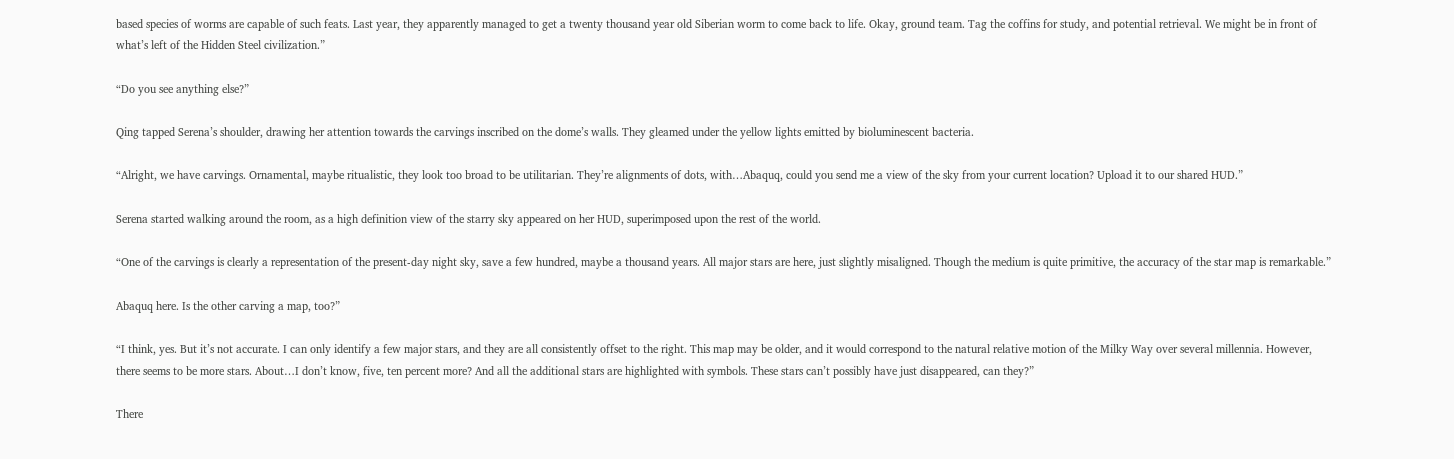based species of worms are capable of such feats. Last year, they apparently managed to get a twenty thousand year old Siberian worm to come back to life. Okay, ground team. Tag the coffins for study, and potential retrieval. We might be in front of what’s left of the Hidden Steel civilization.”

“Do you see anything else?”

Qing tapped Serena’s shoulder, drawing her attention towards the carvings inscribed on the dome’s walls. They gleamed under the yellow lights emitted by bioluminescent bacteria.

“Alright, we have carvings. Ornamental, maybe ritualistic, they look too broad to be utilitarian. They’re alignments of dots, with…Abaquq, could you send me a view of the sky from your current location? Upload it to our shared HUD.”

Serena started walking around the room, as a high definition view of the starry sky appeared on her HUD, superimposed upon the rest of the world.

“One of the carvings is clearly a representation of the present-day night sky, save a few hundred, maybe a thousand years. All major stars are here, just slightly misaligned. Though the medium is quite primitive, the accuracy of the star map is remarkable.”

Abaquq here. Is the other carving a map, too?”

“I think, yes. But it’s not accurate. I can only identify a few major stars, and they are all consistently offset to the right. This map may be older, and it would correspond to the natural relative motion of the Milky Way over several millennia. However, there seems to be more stars. About…I don’t know, five, ten percent more? And all the additional stars are highlighted with symbols. These stars can’t possibly have just disappeared, can they?”

There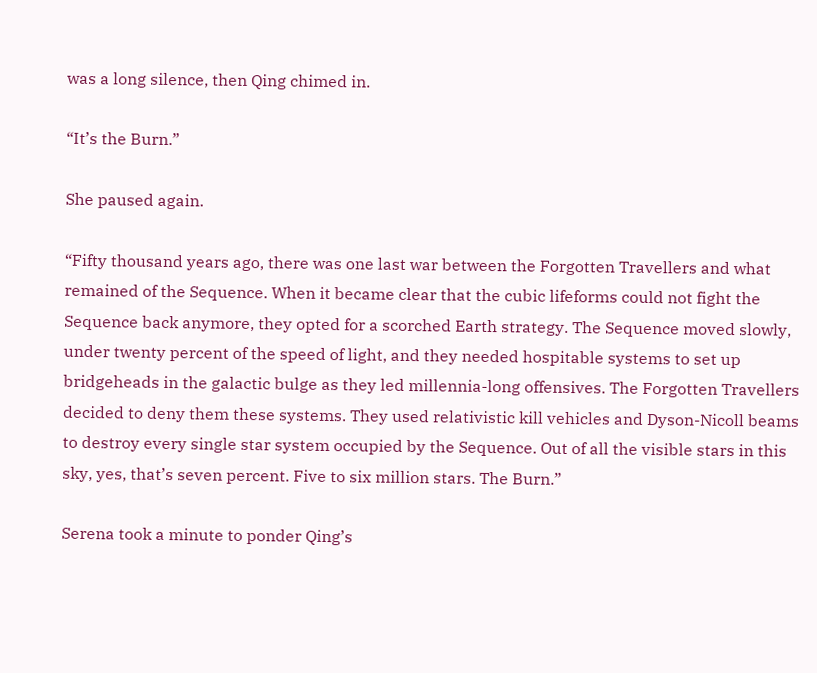was a long silence, then Qing chimed in.

“It’s the Burn.”

She paused again.

“Fifty thousand years ago, there was one last war between the Forgotten Travellers and what remained of the Sequence. When it became clear that the cubic lifeforms could not fight the Sequence back anymore, they opted for a scorched Earth strategy. The Sequence moved slowly, under twenty percent of the speed of light, and they needed hospitable systems to set up bridgeheads in the galactic bulge as they led millennia-long offensives. The Forgotten Travellers decided to deny them these systems. They used relativistic kill vehicles and Dyson-Nicoll beams to destroy every single star system occupied by the Sequence. Out of all the visible stars in this sky, yes, that’s seven percent. Five to six million stars. The Burn.”

Serena took a minute to ponder Qing’s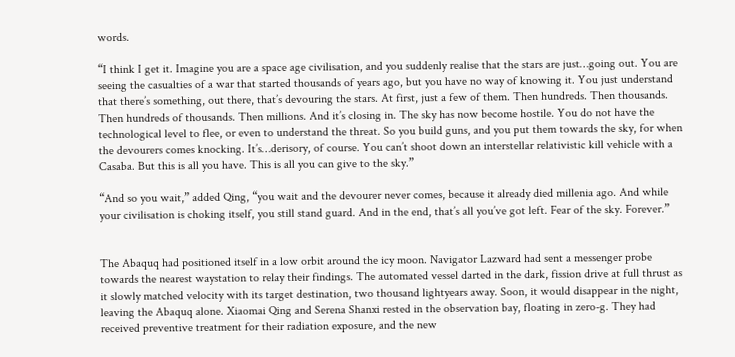words.

“I think I get it. Imagine you are a space age civilisation, and you suddenly realise that the stars are just…going out. You are seeing the casualties of a war that started thousands of years ago, but you have no way of knowing it. You just understand that there’s something, out there, that’s devouring the stars. At first, just a few of them. Then hundreds. Then thousands. Then hundreds of thousands. Then millions. And it’s closing in. The sky has now become hostile. You do not have the technological level to flee, or even to understand the threat. So you build guns, and you put them towards the sky, for when the devourers comes knocking. It’s…derisory, of course. You can’t shoot down an interstellar relativistic kill vehicle with a Casaba. But this is all you have. This is all you can give to the sky.”

“And so you wait,” added Qing, “you wait and the devourer never comes, because it already died millenia ago. And while your civilisation is choking itself, you still stand guard. And in the end, that’s all you’ve got left. Fear of the sky. Forever.”


The Abaquq had positioned itself in a low orbit around the icy moon. Navigator Lazward had sent a messenger probe towards the nearest waystation to relay their findings. The automated vessel darted in the dark, fission drive at full thrust as it slowly matched velocity with its target destination, two thousand lightyears away. Soon, it would disappear in the night, leaving the Abaquq alone. Xiaomai Qing and Serena Shanxi rested in the observation bay, floating in zero-g. They had received preventive treatment for their radiation exposure, and the new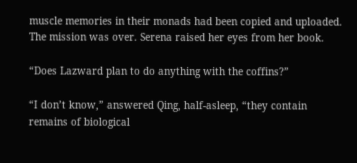muscle memories in their monads had been copied and uploaded. The mission was over. Serena raised her eyes from her book.

“Does Lazward plan to do anything with the coffins?”

“I don’t know,” answered Qing, half-asleep, “they contain remains of biological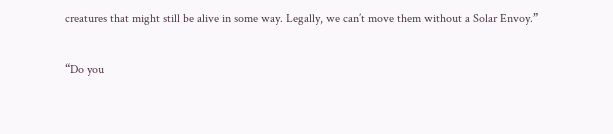creatures that might still be alive in some way. Legally, we can’t move them without a Solar Envoy.”

“Do you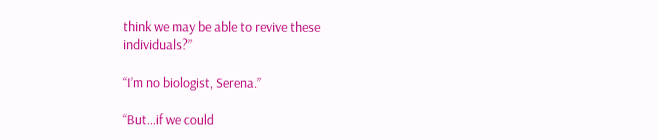think we may be able to revive these individuals?”

“I’m no biologist, Serena.”

“But…if we could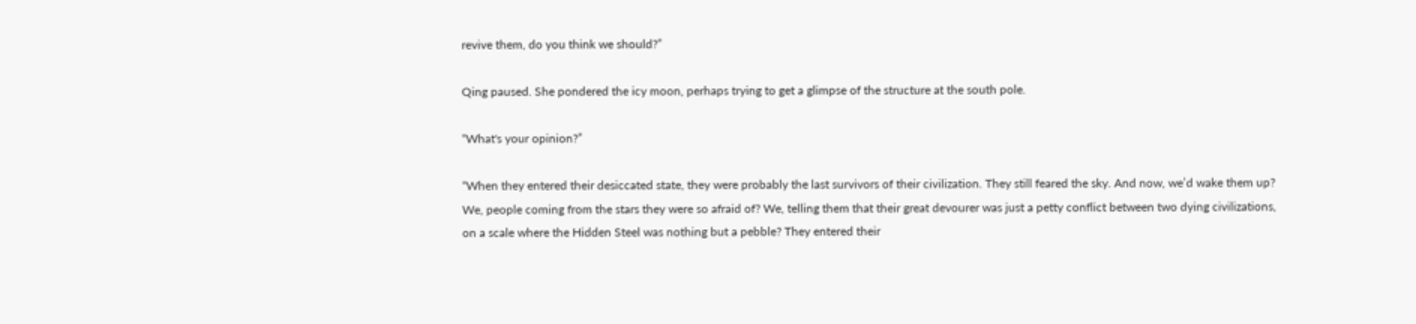revive them, do you think we should?”

Qing paused. She pondered the icy moon, perhaps trying to get a glimpse of the structure at the south pole.

“What's your opinion?”

“When they entered their desiccated state, they were probably the last survivors of their civilization. They still feared the sky. And now, we’d wake them up? We, people coming from the stars they were so afraid of? We, telling them that their great devourer was just a petty conflict between two dying civilizations, on a scale where the Hidden Steel was nothing but a pebble? They entered their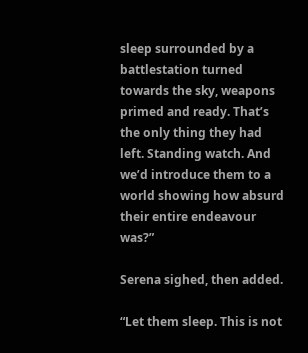sleep surrounded by a battlestation turned towards the sky, weapons primed and ready. That’s the only thing they had left. Standing watch. And we’d introduce them to a world showing how absurd their entire endeavour was?”

Serena sighed, then added.

“Let them sleep. This is not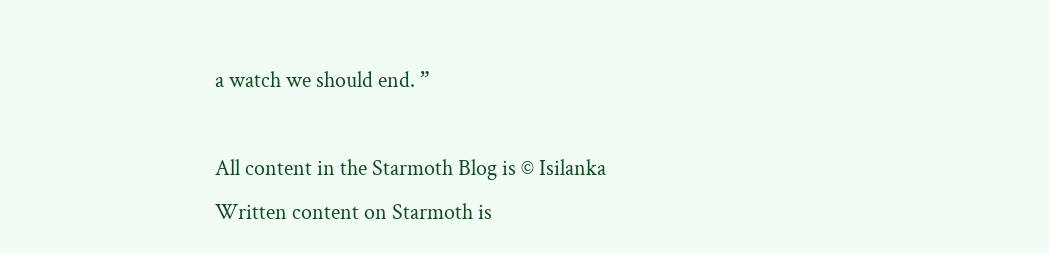a watch we should end. ”

All content in the Starmoth Blog is © Isilanka
Written content on Starmoth is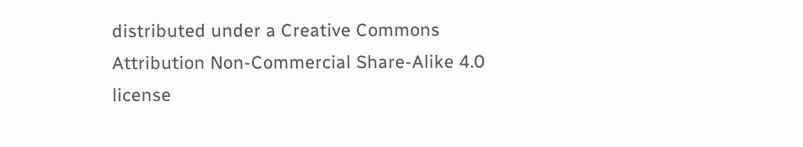distributed under a Creative Commons Attribution Non-Commercial Share-Alike 4.0 license